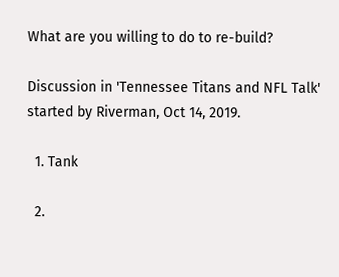What are you willing to do to re-build?

Discussion in 'Tennessee Titans and NFL Talk' started by Riverman, Oct 14, 2019.

  1. Tank

  2.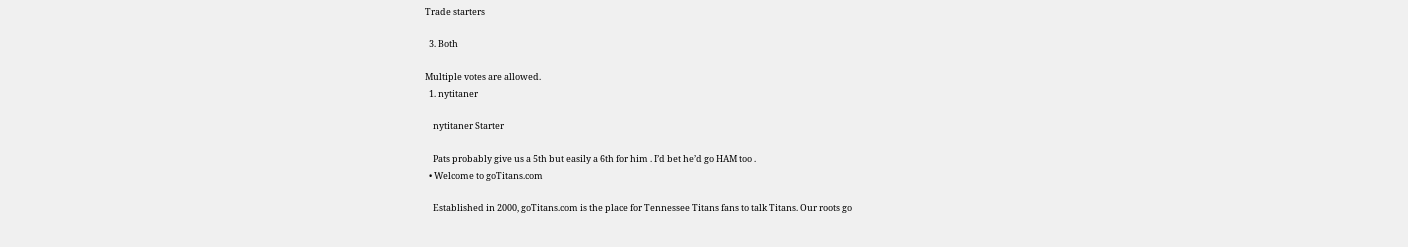Trade starters

  3. Both

Multiple votes are allowed.
  1. nytitaner

    nytitaner Starter

    Pats probably give us a 5th but easily a 6th for him . I’d bet he’d go HAM too .
  • Welcome to goTitans.com

    Established in 2000, goTitans.com is the place for Tennessee Titans fans to talk Titans. Our roots go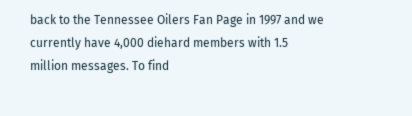back to the Tennessee Oilers Fan Page in 1997 and we currently have 4,000 diehard members with 1.5 million messages. To find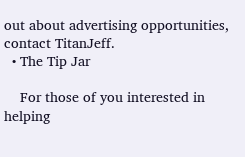out about advertising opportunities, contact TitanJeff.
  • The Tip Jar

    For those of you interested in helping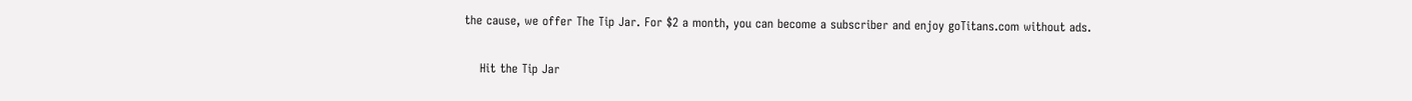the cause, we offer The Tip Jar. For $2 a month, you can become a subscriber and enjoy goTitans.com without ads.

    Hit the Tip Jar